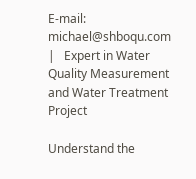E-mail: michael@shboqu.com   |   Expert in Water Quality Measurement and Water Treatment Project

Understand the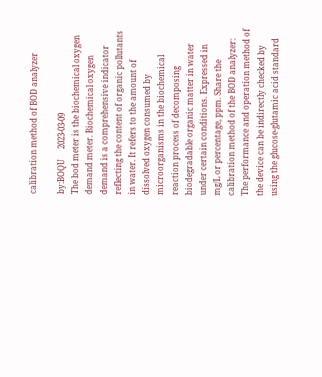calibration method of BOD analyzer

by:BOQU     2023-03-09
The bod meter is the biochemical oxygen demand meter. Biochemical oxygen demand is a comprehensive indicator reflecting the content of organic pollutants in water. It refers to the amount of dissolved oxygen consumed by microorganisms in the biochemical reaction process of decomposing biodegradable organic matter in water under certain conditions. Expressed in mg/L or percentage, ppm. Share the calibration method of the BOD analyzer: The performance and operation method of the device can be indirectly checked by using the glucose-glutamic acid standard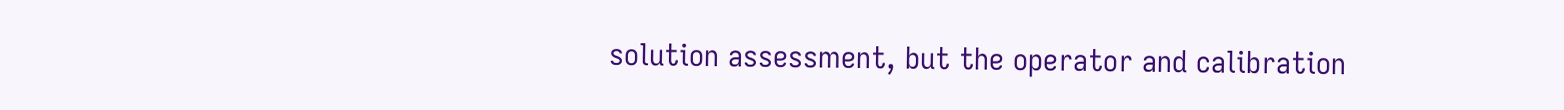solution assessment, but the operator and calibration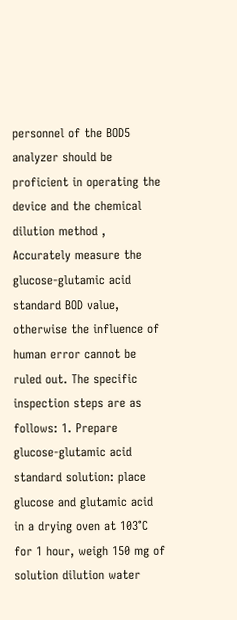personnel of the BOD5 analyzer should be proficient in operating the device and the chemical dilution method , Accurately measure the glucose-glutamic acid standard BOD value, otherwise the influence of human error cannot be ruled out. The specific inspection steps are as follows: 1. Prepare glucose-glutamic acid standard solution: place glucose and glutamic acid in a drying oven at 103°C for 1 hour, weigh 150 mg of solution dilution water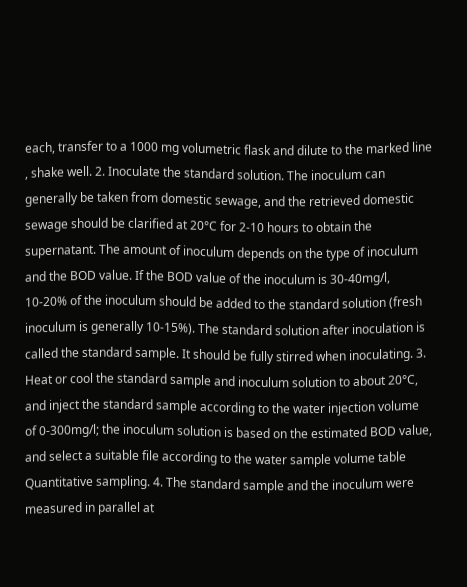each, transfer to a 1000 mg volumetric flask and dilute to the marked line , shake well. 2. Inoculate the standard solution. The inoculum can generally be taken from domestic sewage, and the retrieved domestic sewage should be clarified at 20°C for 2-10 hours to obtain the supernatant. The amount of inoculum depends on the type of inoculum and the BOD value. If the BOD value of the inoculum is 30-40mg/l, 10-20% of the inoculum should be added to the standard solution (fresh inoculum is generally 10-15%). The standard solution after inoculation is called the standard sample. It should be fully stirred when inoculating. 3. Heat or cool the standard sample and inoculum solution to about 20°C, and inject the standard sample according to the water injection volume of 0-300mg/l; the inoculum solution is based on the estimated BOD value, and select a suitable file according to the water sample volume table Quantitative sampling. 4. The standard sample and the inoculum were measured in parallel at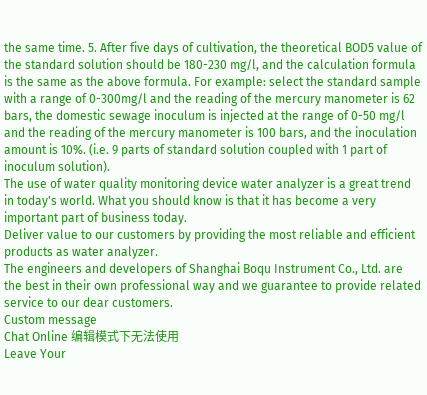the same time. 5. After five days of cultivation, the theoretical BOD5 value of the standard solution should be 180-230 mg/l, and the calculation formula is the same as the above formula. For example: select the standard sample with a range of 0-300mg/l and the reading of the mercury manometer is 62 bars, the domestic sewage inoculum is injected at the range of 0-50 mg/l and the reading of the mercury manometer is 100 bars, and the inoculation amount is 10%. (i.e. 9 parts of standard solution coupled with 1 part of inoculum solution).
The use of water quality monitoring device water analyzer is a great trend in today's world. What you should know is that it has become a very important part of business today.
Deliver value to our customers by providing the most reliable and efficient products as water analyzer.
The engineers and developers of Shanghai Boqu Instrument Co., Ltd. are the best in their own professional way and we guarantee to provide related service to our dear customers.
Custom message
Chat Online 编辑模式下无法使用
Leave Your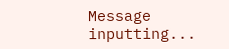Message inputting...